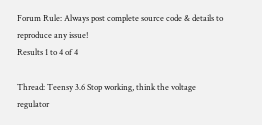Forum Rule: Always post complete source code & details to reproduce any issue!
Results 1 to 4 of 4

Thread: Teensy 3.6 Stop working, think the voltage regulator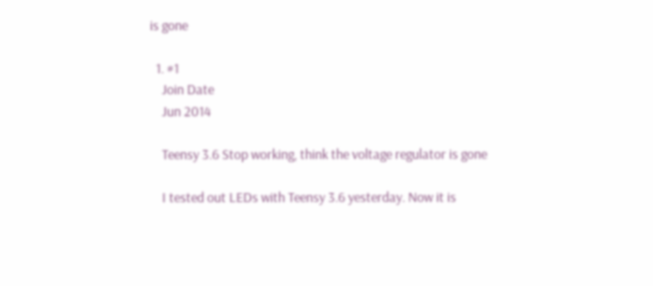is gone

  1. #1
    Join Date
    Jun 2014

    Teensy 3.6 Stop working, think the voltage regulator is gone

    I tested out LEDs with Teensy 3.6 yesterday. Now it is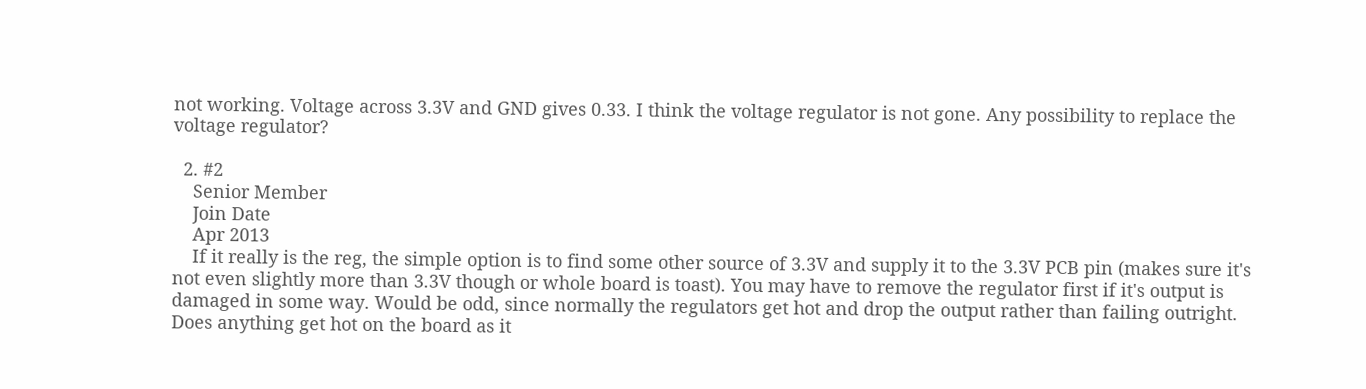not working. Voltage across 3.3V and GND gives 0.33. I think the voltage regulator is not gone. Any possibility to replace the voltage regulator?

  2. #2
    Senior Member
    Join Date
    Apr 2013
    If it really is the reg, the simple option is to find some other source of 3.3V and supply it to the 3.3V PCB pin (makes sure it's not even slightly more than 3.3V though or whole board is toast). You may have to remove the regulator first if it's output is damaged in some way. Would be odd, since normally the regulators get hot and drop the output rather than failing outright. Does anything get hot on the board as it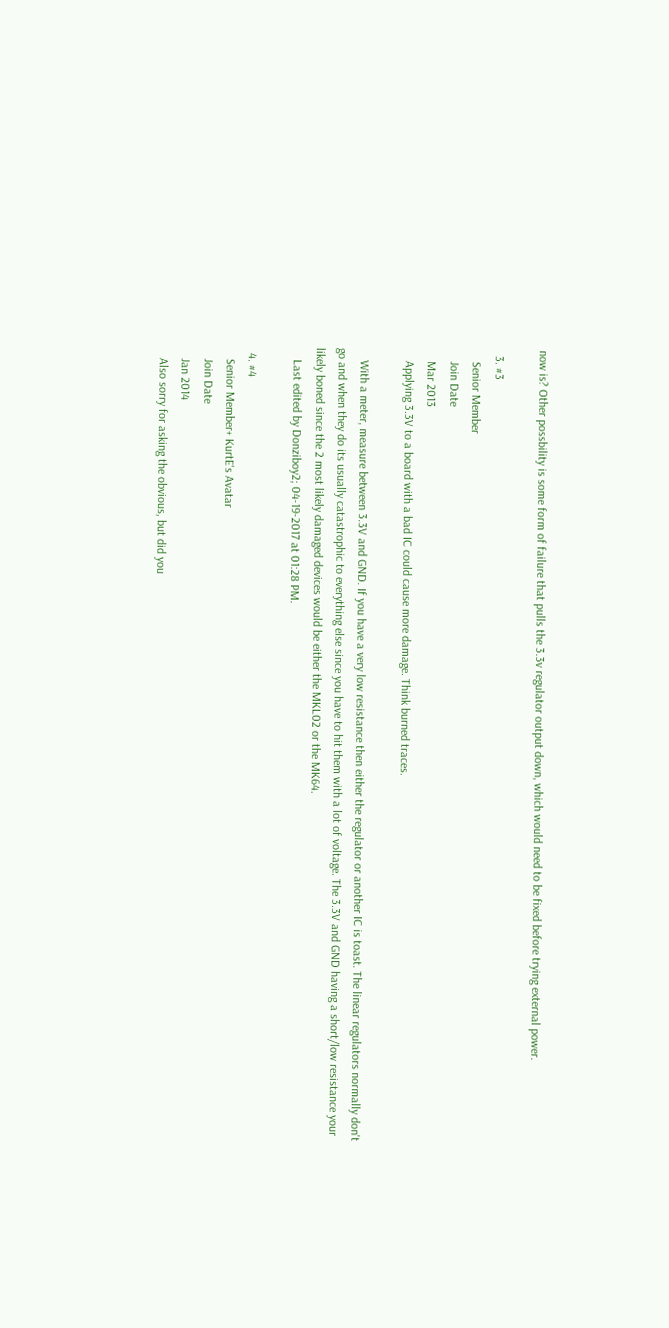now is? Other possbility is some form of failure that pulls the 3.3v regulator output down, which would need to be fixed before trying external power.

  3. #3
    Senior Member
    Join Date
    Mar 2013
    Applying 3.3V to a board with a bad IC could cause more damage. Think burned traces.

    With a meter, measure between 3.3V and GND. If you have a very low resistance then either the regulator or another IC is toast. The linear regulators normally don't go and when they do its usually catastrophic to everything else since you have to hit them with a lot of voltage. The 3.3V and GND having a short/low resistance your likely boned since the 2 most likely damaged devices would be either the MKL02 or the MK64.
    Last edited by Donziboy2; 04-19-2017 at 01:28 PM.

  4. #4
    Senior Member+ KurtE's Avatar
    Join Date
    Jan 2014
    Also sorry for asking the obvious, but did you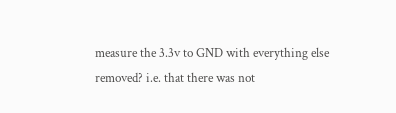measure the 3.3v to GND with everything else removed? i.e. that there was not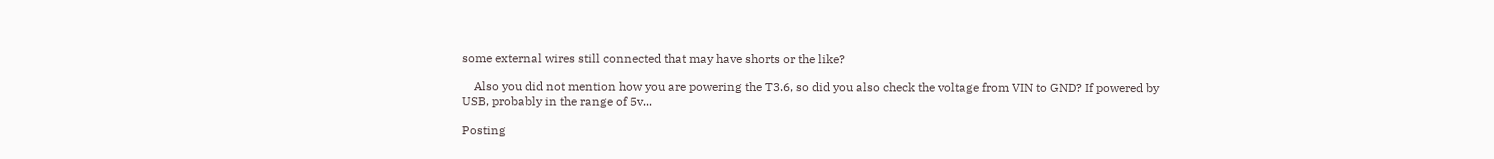some external wires still connected that may have shorts or the like?

    Also you did not mention how you are powering the T3.6, so did you also check the voltage from VIN to GND? If powered by USB, probably in the range of 5v...

Posting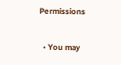Permissions

  • You may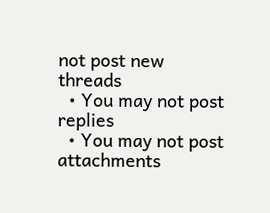not post new threads
  • You may not post replies
  • You may not post attachments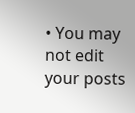• You may not edit your posts